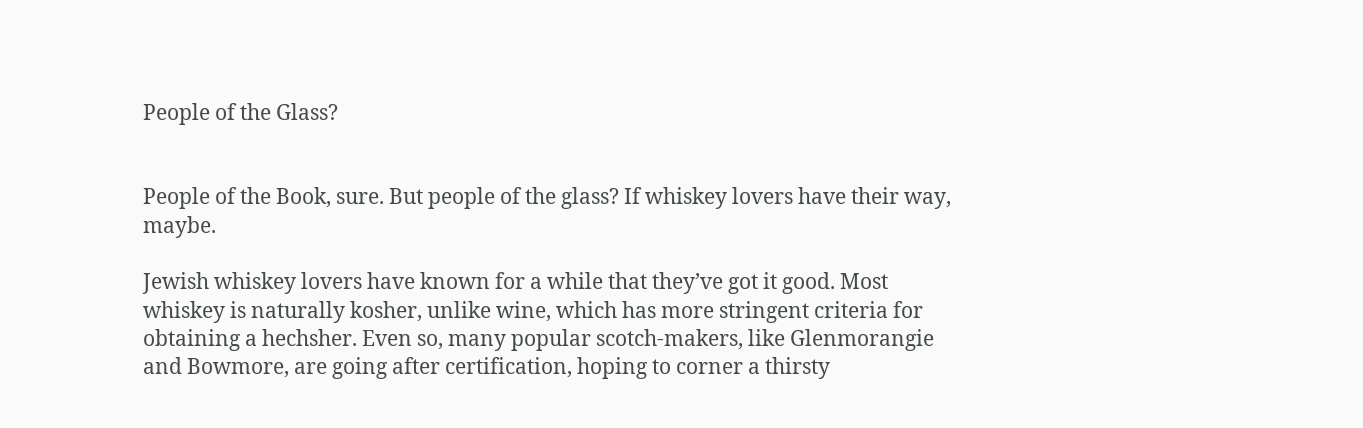People of the Glass?


People of the Book, sure. But people of the glass? If whiskey lovers have their way, maybe.

Jewish whiskey lovers have known for a while that they’ve got it good. Most whiskey is naturally kosher, unlike wine, which has more stringent criteria for obtaining a hechsher. Even so, many popular scotch-makers, like Glenmorangie and Bowmore, are going after certification, hoping to corner a thirsty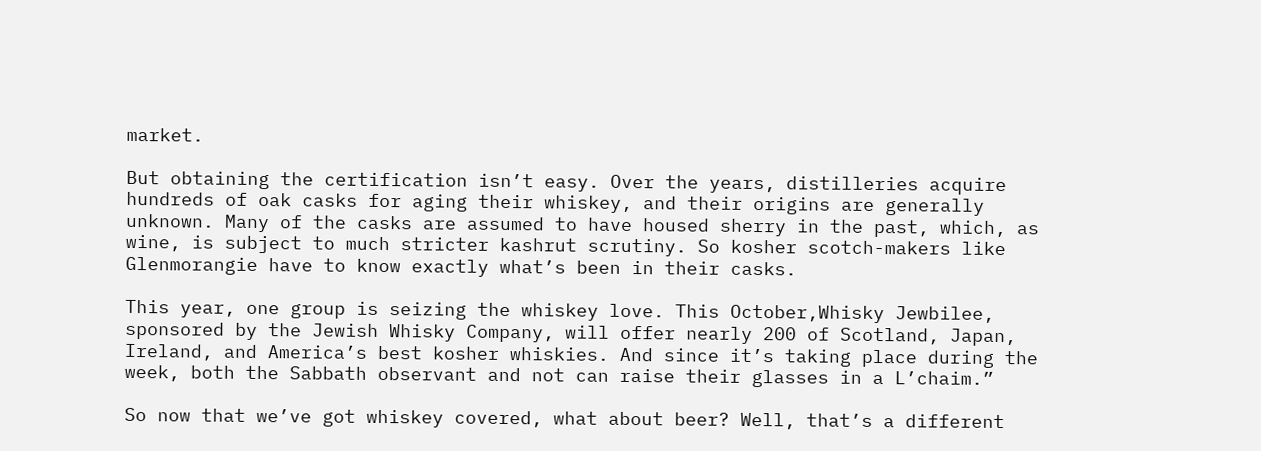market.

But obtaining the certification isn’t easy. Over the years, distilleries acquire hundreds of oak casks for aging their whiskey, and their origins are generally unknown. Many of the casks are assumed to have housed sherry in the past, which, as wine, is subject to much stricter kashrut scrutiny. So kosher scotch-makers like Glenmorangie have to know exactly what’s been in their casks.

This year, one group is seizing the whiskey love. This October,Whisky Jewbilee, sponsored by the Jewish Whisky Company, will offer nearly 200 of Scotland, Japan, Ireland, and America’s best kosher whiskies. And since it’s taking place during the week, both the Sabbath observant and not can raise their glasses in a L’chaim.”

So now that we’ve got whiskey covered, what about beer? Well, that’s a different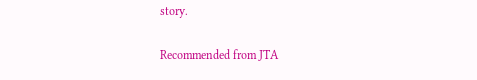story.

Recommended from JTA